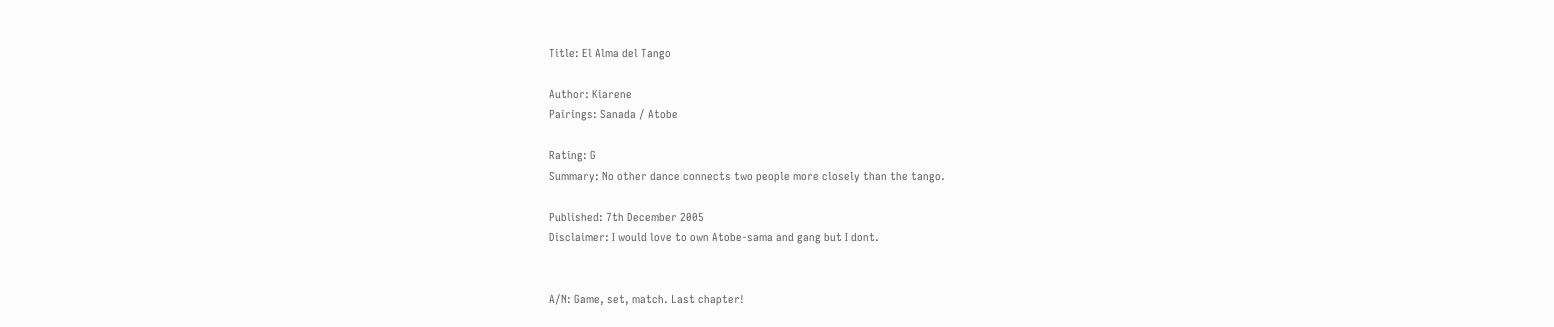Title: El Alma del Tango

Author: Kiarene
Pairings: Sanada / Atobe

Rating: G
Summary: No other dance connects two people more closely than the tango.

Published: 7th December 2005
Disclaimer: I would love to own Atobe-sama and gang but I dont.


A/N: Game, set, match. Last chapter!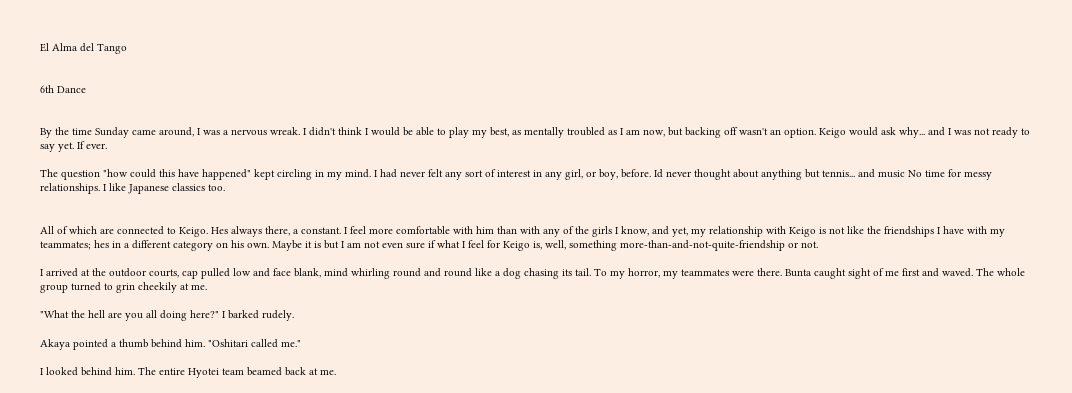El Alma del Tango


6th Dance


By the time Sunday came around, I was a nervous wreak. I didn't think I would be able to play my best, as mentally troubled as I am now, but backing off wasn't an option. Keigo would ask why... and I was not ready to say yet. If ever.

The question "how could this have happened" kept circling in my mind. I had never felt any sort of interest in any girl, or boy, before. Id never thought about anything but tennis... and music No time for messy relationships. I like Japanese classics too.


All of which are connected to Keigo. Hes always there, a constant. I feel more comfortable with him than with any of the girls I know, and yet, my relationship with Keigo is not like the friendships I have with my teammates; hes in a different category on his own. Maybe it is but I am not even sure if what I feel for Keigo is, well, something more-than-and-not-quite-friendship or not.

I arrived at the outdoor courts, cap pulled low and face blank, mind whirling round and round like a dog chasing its tail. To my horror, my teammates were there. Bunta caught sight of me first and waved. The whole group turned to grin cheekily at me.

"What the hell are you all doing here?" I barked rudely.

Akaya pointed a thumb behind him. "Oshitari called me."

I looked behind him. The entire Hyotei team beamed back at me.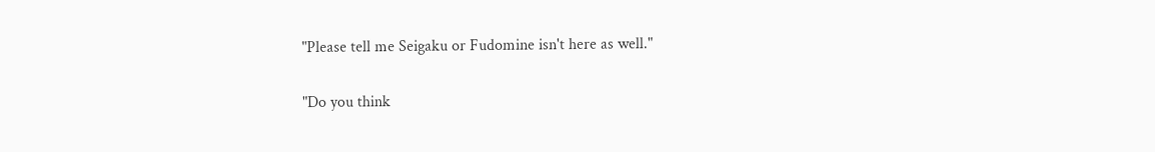"Please tell me Seigaku or Fudomine isn't here as well."

"Do you think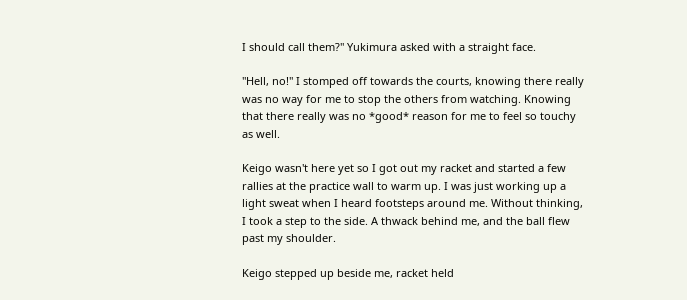I should call them?" Yukimura asked with a straight face.

"Hell, no!" I stomped off towards the courts, knowing there really was no way for me to stop the others from watching. Knowing that there really was no *good* reason for me to feel so touchy as well.

Keigo wasn't here yet so I got out my racket and started a few rallies at the practice wall to warm up. I was just working up a light sweat when I heard footsteps around me. Without thinking, I took a step to the side. A thwack behind me, and the ball flew past my shoulder.

Keigo stepped up beside me, racket held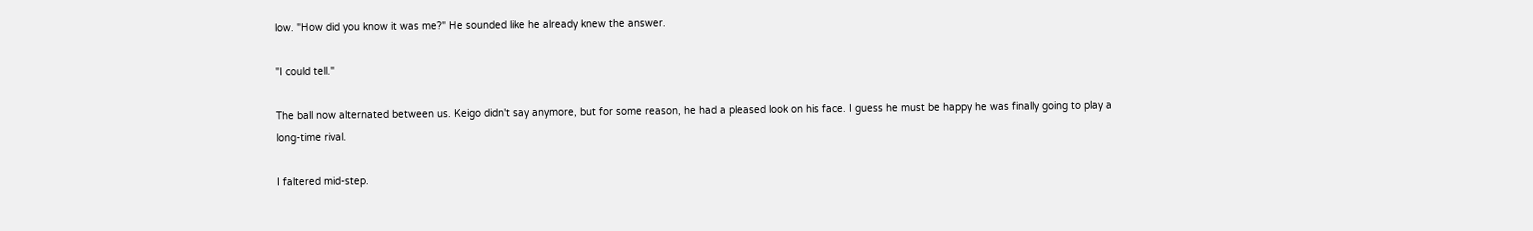low. "How did you know it was me?" He sounded like he already knew the answer.

"I could tell."

The ball now alternated between us. Keigo didn't say anymore, but for some reason, he had a pleased look on his face. I guess he must be happy he was finally going to play a long-time rival.

I faltered mid-step.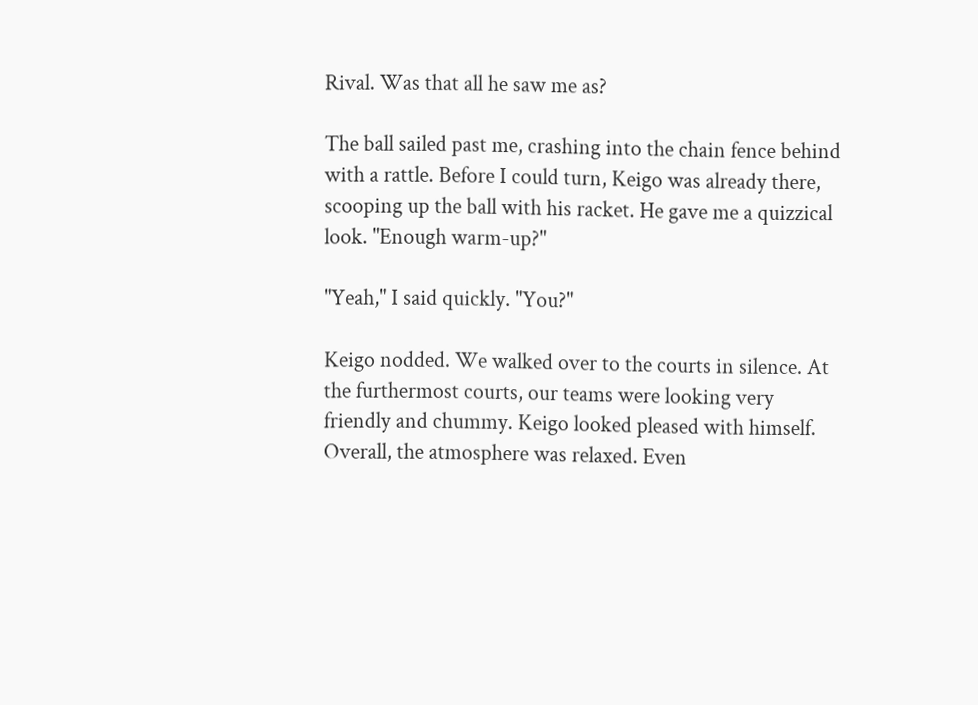Rival. Was that all he saw me as?

The ball sailed past me, crashing into the chain fence behind with a rattle. Before I could turn, Keigo was already there, scooping up the ball with his racket. He gave me a quizzical look. "Enough warm-up?"

"Yeah," I said quickly. "You?"

Keigo nodded. We walked over to the courts in silence. At the furthermost courts, our teams were looking very friendly and chummy. Keigo looked pleased with himself. Overall, the atmosphere was relaxed. Even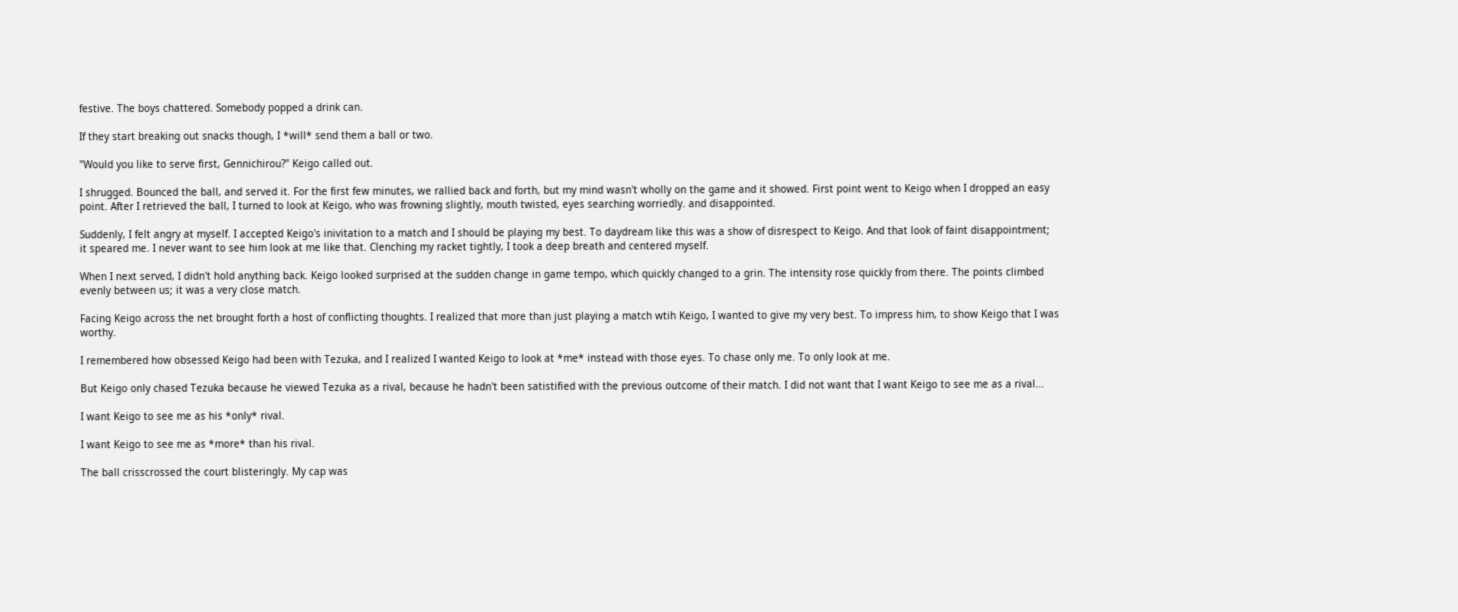festive. The boys chattered. Somebody popped a drink can.

If they start breaking out snacks though, I *will* send them a ball or two.

"Would you like to serve first, Gennichirou?" Keigo called out.

I shrugged. Bounced the ball, and served it. For the first few minutes, we rallied back and forth, but my mind wasn't wholly on the game and it showed. First point went to Keigo when I dropped an easy point. After I retrieved the ball, I turned to look at Keigo, who was frowning slightly, mouth twisted, eyes searching worriedly. and disappointed.

Suddenly, I felt angry at myself. I accepted Keigo's inivitation to a match and I should be playing my best. To daydream like this was a show of disrespect to Keigo. And that look of faint disappointment; it speared me. I never want to see him look at me like that. Clenching my racket tightly, I took a deep breath and centered myself.

When I next served, I didn't hold anything back. Keigo looked surprised at the sudden change in game tempo, which quickly changed to a grin. The intensity rose quickly from there. The points climbed evenly between us; it was a very close match.

Facing Keigo across the net brought forth a host of conflicting thoughts. I realized that more than just playing a match wtih Keigo, I wanted to give my very best. To impress him, to show Keigo that I was worthy.

I remembered how obsessed Keigo had been with Tezuka, and I realized I wanted Keigo to look at *me* instead with those eyes. To chase only me. To only look at me.

But Keigo only chased Tezuka because he viewed Tezuka as a rival, because he hadn't been satistified with the previous outcome of their match. I did not want that I want Keigo to see me as a rival...

I want Keigo to see me as his *only* rival.

I want Keigo to see me as *more* than his rival.

The ball crisscrossed the court blisteringly. My cap was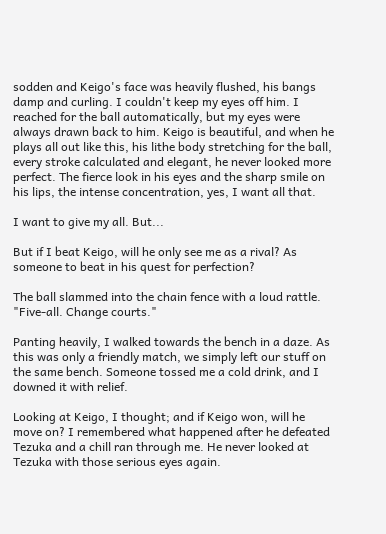sodden and Keigo's face was heavily flushed, his bangs damp and curling. I couldn't keep my eyes off him. I reached for the ball automatically, but my eyes were always drawn back to him. Keigo is beautiful, and when he plays all out like this, his lithe body stretching for the ball, every stroke calculated and elegant, he never looked more perfect. The fierce look in his eyes and the sharp smile on his lips, the intense concentration, yes, I want all that.

I want to give my all. But...

But if I beat Keigo, will he only see me as a rival? As someone to beat in his quest for perfection?

The ball slammed into the chain fence with a loud rattle. "Five-all. Change courts."

Panting heavily, I walked towards the bench in a daze. As this was only a friendly match, we simply left our stuff on the same bench. Someone tossed me a cold drink, and I downed it with relief.

Looking at Keigo, I thought; and if Keigo won, will he move on? I remembered what happened after he defeated Tezuka and a chill ran through me. He never looked at Tezuka with those serious eyes again.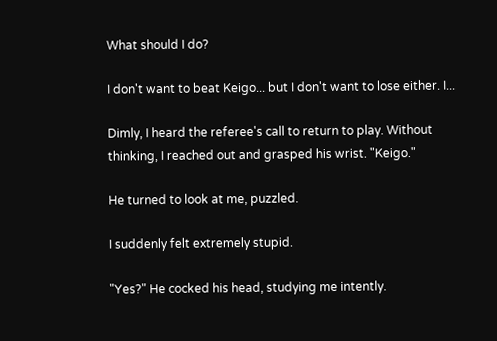What should I do?

I don't want to beat Keigo... but I don't want to lose either. I...

Dimly, I heard the referee's call to return to play. Without thinking, I reached out and grasped his wrist. "Keigo."

He turned to look at me, puzzled.

I suddenly felt extremely stupid.

"Yes?" He cocked his head, studying me intently.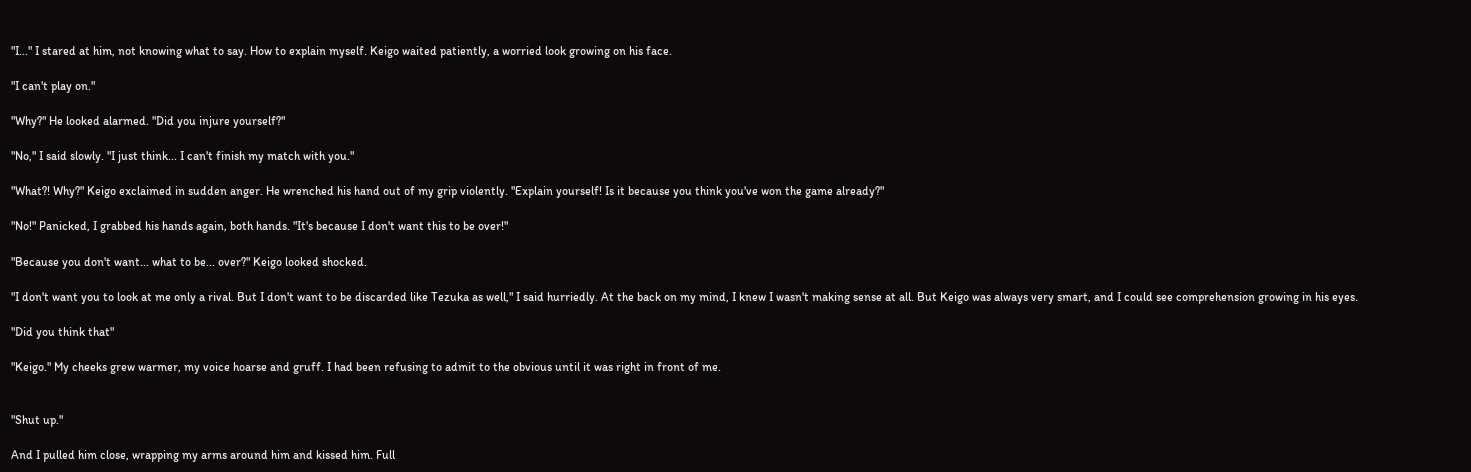"I..." I stared at him, not knowing what to say. How to explain myself. Keigo waited patiently, a worried look growing on his face.

"I can't play on."

"Why?" He looked alarmed. "Did you injure yourself?"

"No," I said slowly. "I just think... I can't finish my match with you."

"What?! Why?" Keigo exclaimed in sudden anger. He wrenched his hand out of my grip violently. "Explain yourself! Is it because you think you've won the game already?"

"No!" Panicked, I grabbed his hands again, both hands. "It's because I don't want this to be over!"

"Because you don't want... what to be... over?" Keigo looked shocked.

"I don't want you to look at me only a rival. But I don't want to be discarded like Tezuka as well," I said hurriedly. At the back on my mind, I knew I wasn't making sense at all. But Keigo was always very smart, and I could see comprehension growing in his eyes.

"Did you think that"

"Keigo." My cheeks grew warmer, my voice hoarse and gruff. I had been refusing to admit to the obvious until it was right in front of me.


"Shut up."

And I pulled him close, wrapping my arms around him and kissed him. Full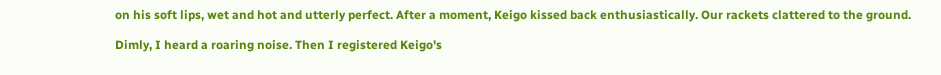on his soft lips, wet and hot and utterly perfect. After a moment, Keigo kissed back enthusiastically. Our rackets clattered to the ground.

Dimly, I heard a roaring noise. Then I registered Keigo's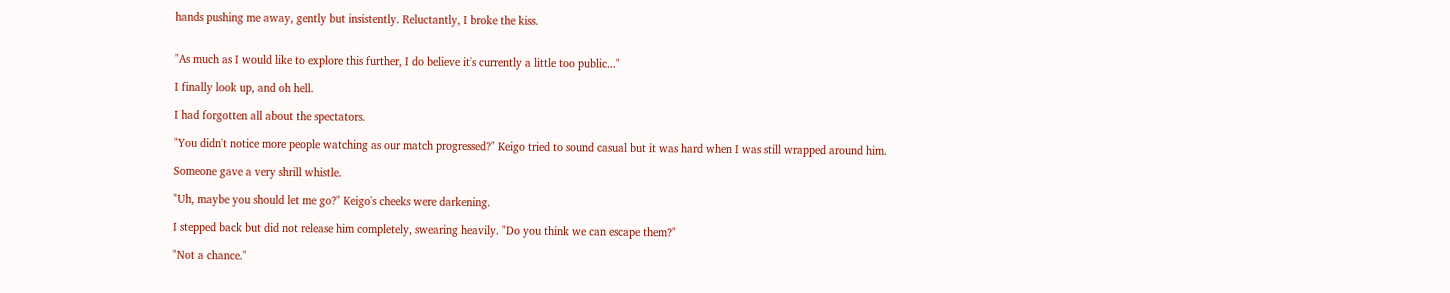hands pushing me away, gently but insistently. Reluctantly, I broke the kiss.


"As much as I would like to explore this further, I do believe it's currently a little too public..."

I finally look up, and oh hell.

I had forgotten all about the spectators.

"You didn't notice more people watching as our match progressed?" Keigo tried to sound casual but it was hard when I was still wrapped around him.

Someone gave a very shrill whistle.

"Uh, maybe you should let me go?" Keigo's cheeks were darkening.

I stepped back but did not release him completely, swearing heavily. "Do you think we can escape them?"

"Not a chance."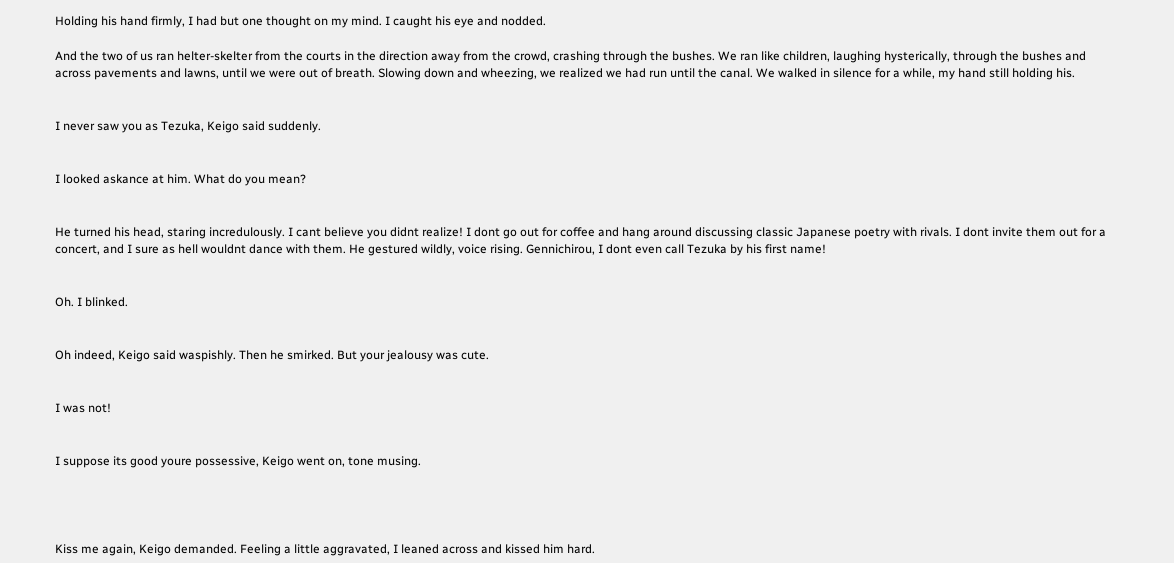Holding his hand firmly, I had but one thought on my mind. I caught his eye and nodded.

And the two of us ran helter-skelter from the courts in the direction away from the crowd, crashing through the bushes. We ran like children, laughing hysterically, through the bushes and across pavements and lawns, until we were out of breath. Slowing down and wheezing, we realized we had run until the canal. We walked in silence for a while, my hand still holding his.


I never saw you as Tezuka, Keigo said suddenly.


I looked askance at him. What do you mean?


He turned his head, staring incredulously. I cant believe you didnt realize! I dont go out for coffee and hang around discussing classic Japanese poetry with rivals. I dont invite them out for a concert, and I sure as hell wouldnt dance with them. He gestured wildly, voice rising. Gennichirou, I dont even call Tezuka by his first name!


Oh. I blinked.


Oh indeed, Keigo said waspishly. Then he smirked. But your jealousy was cute.


I was not!


I suppose its good youre possessive, Keigo went on, tone musing.




Kiss me again, Keigo demanded. Feeling a little aggravated, I leaned across and kissed him hard.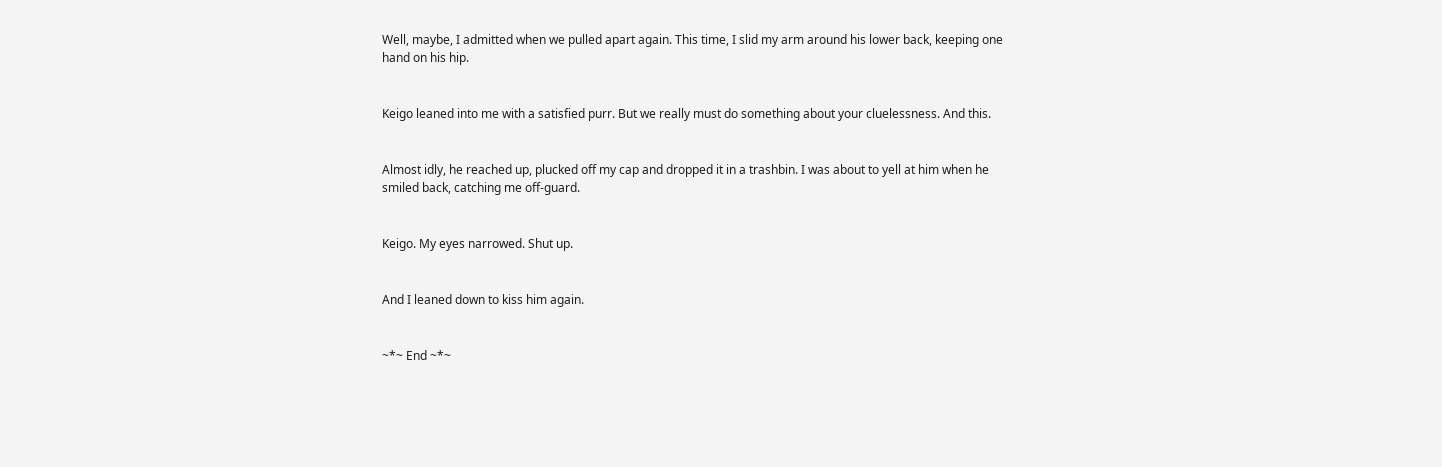Well, maybe, I admitted when we pulled apart again. This time, I slid my arm around his lower back, keeping one hand on his hip.


Keigo leaned into me with a satisfied purr. But we really must do something about your cluelessness. And this.


Almost idly, he reached up, plucked off my cap and dropped it in a trashbin. I was about to yell at him when he smiled back, catching me off-guard.


Keigo. My eyes narrowed. Shut up.


And I leaned down to kiss him again.


~*~ End ~*~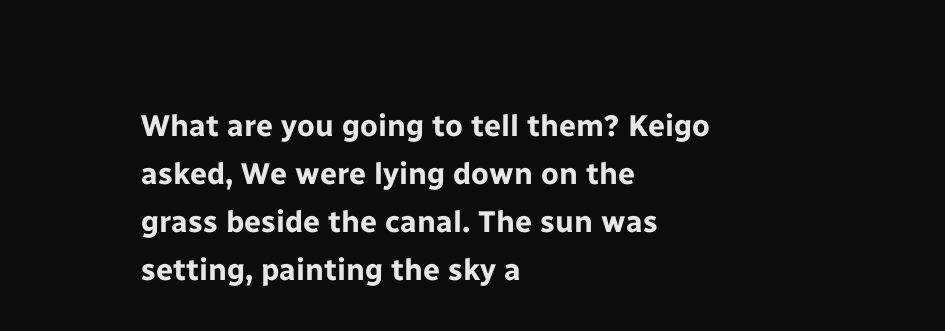What are you going to tell them? Keigo asked, We were lying down on the grass beside the canal. The sun was setting, painting the sky a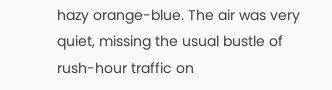hazy orange-blue. The air was very quiet, missing the usual bustle of rush-hour traffic on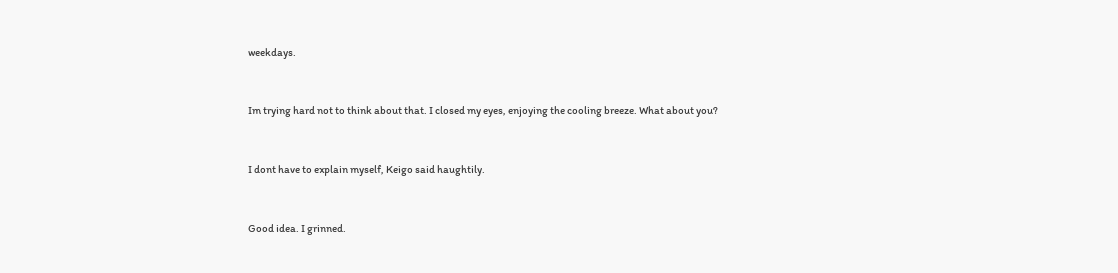weekdays.


Im trying hard not to think about that. I closed my eyes, enjoying the cooling breeze. What about you?


I dont have to explain myself, Keigo said haughtily.


Good idea. I grinned.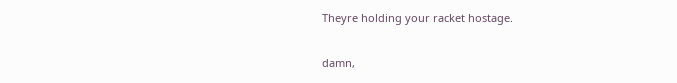Theyre holding your racket hostage.


damn,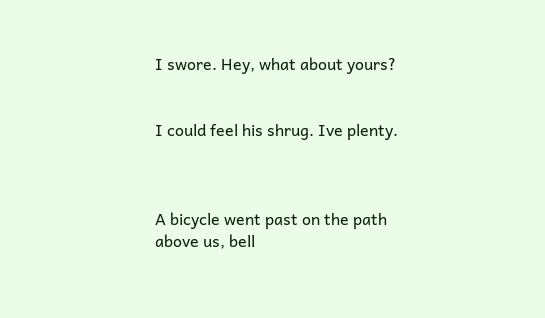I swore. Hey, what about yours?


I could feel his shrug. Ive plenty.



A bicycle went past on the path above us, bell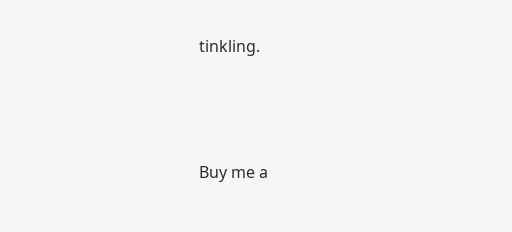tinkling.






Buy me a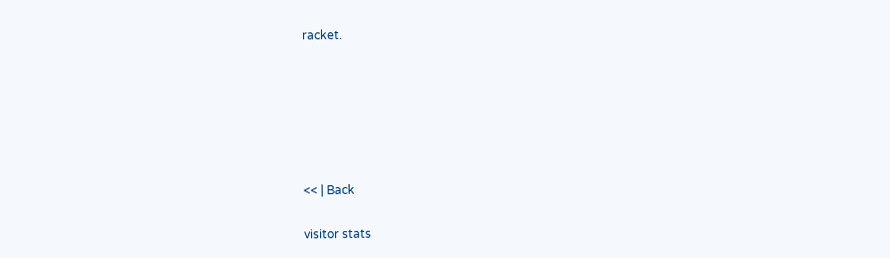racket.






<< | Back

visitor stats